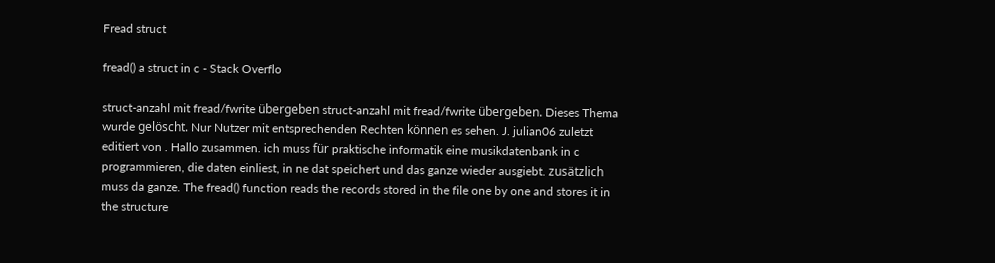Fread struct

fread() a struct in c - Stack Overflo

struct-anzahl mit fread/fwrite übergeben struct-anzahl mit fread/fwrite übergeben. Dieses Thema wurde gelöscht. Nur Nutzer mit entsprechenden Rechten können es sehen. J. julian06 zuletzt editiert von . Hallo zusammen. ich muss für praktische informatik eine musikdatenbank in c programmieren, die daten einliest, in ne dat speichert und das ganze wieder ausgiebt. zusätzlich muss da ganze. The fread() function reads the records stored in the file one by one and stores it in the structure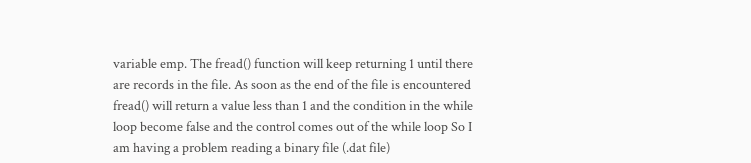variable emp. The fread() function will keep returning 1 until there are records in the file. As soon as the end of the file is encountered fread() will return a value less than 1 and the condition in the while loop become false and the control comes out of the while loop So I am having a problem reading a binary file (.dat file)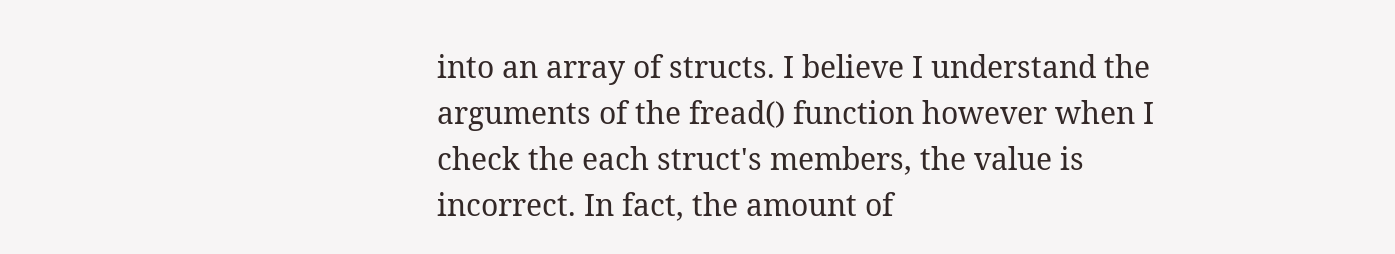into an array of structs. I believe I understand the arguments of the fread() function however when I check the each struct's members, the value is incorrect. In fact, the amount of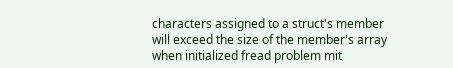characters assigned to a struct's member will exceed the size of the member's array when initialized fread problem mit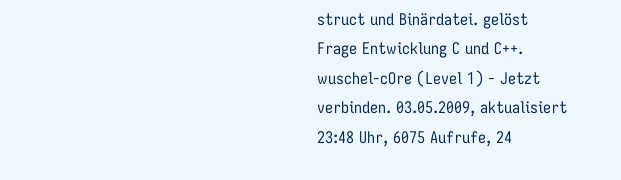struct und Binärdatei. gelöst Frage Entwicklung C und C++. wuschel-cOre (Level 1) - Jetzt verbinden. 03.05.2009, aktualisiert 23:48 Uhr, 6075 Aufrufe, 24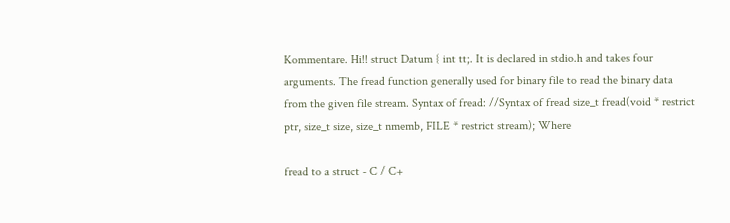Kommentare. Hi!! struct Datum { int tt;. It is declared in stdio.h and takes four arguments. The fread function generally used for binary file to read the binary data from the given file stream. Syntax of fread: //Syntax of fread size_t fread(void * restrict ptr, size_t size, size_t nmemb, FILE * restrict stream); Where

fread to a struct - C / C+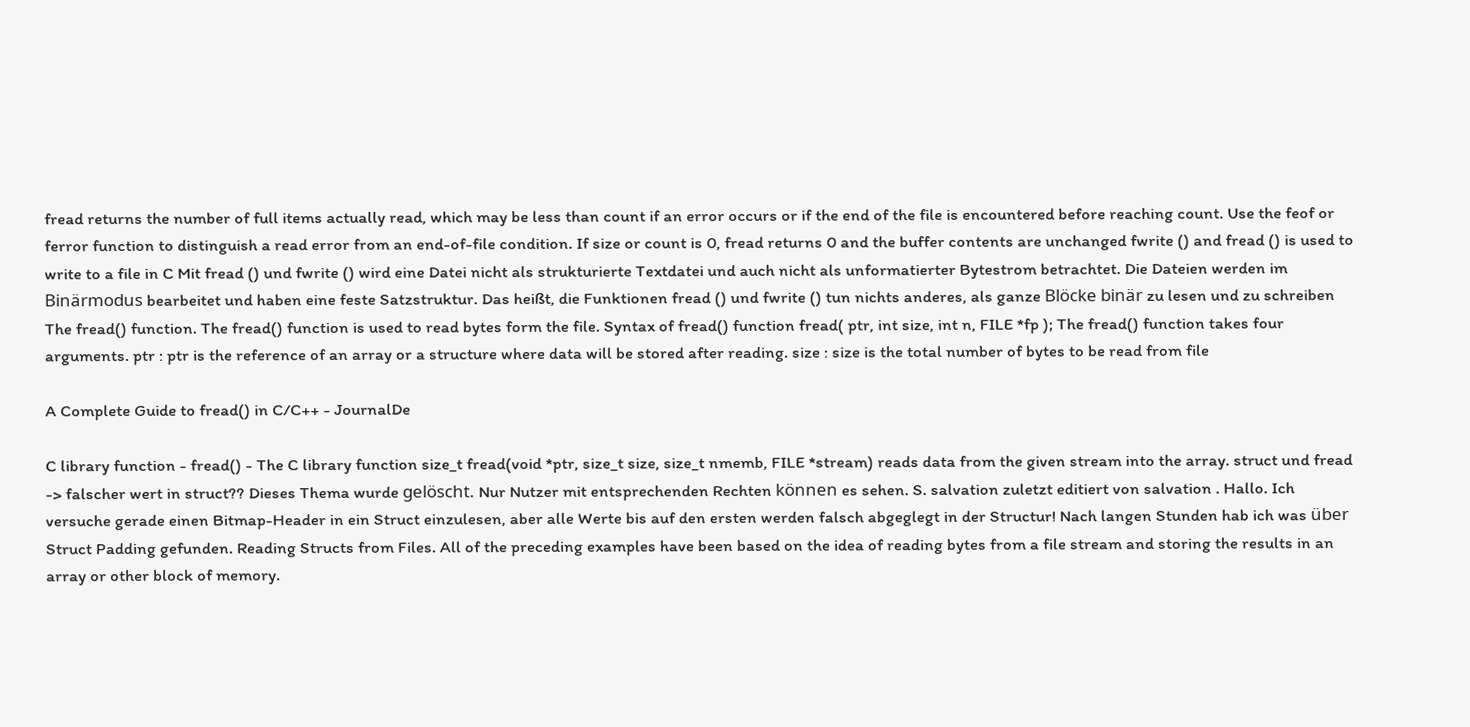fread returns the number of full items actually read, which may be less than count if an error occurs or if the end of the file is encountered before reaching count. Use the feof or ferror function to distinguish a read error from an end-of-file condition. If size or count is 0, fread returns 0 and the buffer contents are unchanged fwrite () and fread () is used to write to a file in C Mit fread () und fwrite () wird eine Datei nicht als strukturierte Textdatei und auch nicht als unformatierter Bytestrom betrachtet. Die Dateien werden im Binärmodus bearbeitet und haben eine feste Satzstruktur. Das heißt, die Funktionen fread () und fwrite () tun nichts anderes, als ganze Blöcke binär zu lesen und zu schreiben The fread() function. The fread() function is used to read bytes form the file. Syntax of fread() function fread( ptr, int size, int n, FILE *fp ); The fread() function takes four arguments. ptr : ptr is the reference of an array or a structure where data will be stored after reading. size : size is the total number of bytes to be read from file

A Complete Guide to fread() in C/C++ - JournalDe

C library function - fread() - The C library function size_t fread(void *ptr, size_t size, size_t nmemb, FILE *stream) reads data from the given stream into the array. struct und fread -> falscher wert in struct?? Dieses Thema wurde gelöscht. Nur Nutzer mit entsprechenden Rechten können es sehen. S. salvation zuletzt editiert von salvation . Hallo. Ich versuche gerade einen Bitmap-Header in ein Struct einzulesen, aber alle Werte bis auf den ersten werden falsch abgeglegt in der Structur! Nach langen Stunden hab ich was über Struct Padding gefunden. Reading Structs from Files. All of the preceding examples have been based on the idea of reading bytes from a file stream and storing the results in an array or other block of memory.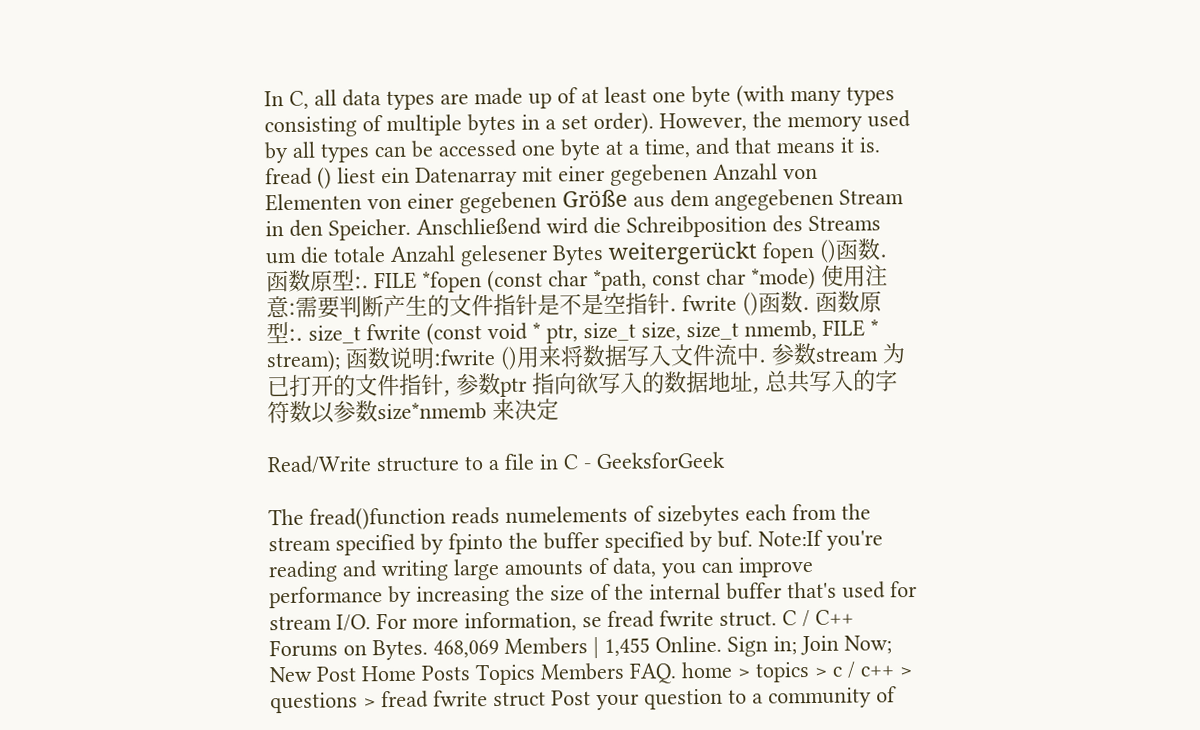In C, all data types are made up of at least one byte (with many types consisting of multiple bytes in a set order). However, the memory used by all types can be accessed one byte at a time, and that means it is. fread () liest ein Datenarray mit einer gegebenen Anzahl von Elementen von einer gegebenen Größe aus dem angegebenen Stream in den Speicher. Anschließend wird die Schreibposition des Streams um die totale Anzahl gelesener Bytes weitergerückt fopen ()函数. 函数原型:. FILE *fopen (const char *path, const char *mode) 使用注意:需要判断产生的文件指针是不是空指针. fwrite ()函数. 函数原型:. size_t fwrite (const void * ptr, size_t size, size_t nmemb, FILE * stream); 函数说明:fwrite ()用来将数据写入文件流中. 参数stream 为已打开的文件指针, 参数ptr 指向欲写入的数据地址, 总共写入的字符数以参数size*nmemb 来决定

Read/Write structure to a file in C - GeeksforGeek

The fread()function reads numelements of sizebytes each from the stream specified by fpinto the buffer specified by buf. Note:If you're reading and writing large amounts of data, you can improve performance by increasing the size of the internal buffer that's used for stream I/O. For more information, se fread fwrite struct. C / C++ Forums on Bytes. 468,069 Members | 1,455 Online. Sign in; Join Now; New Post Home Posts Topics Members FAQ. home > topics > c / c++ > questions > fread fwrite struct Post your question to a community of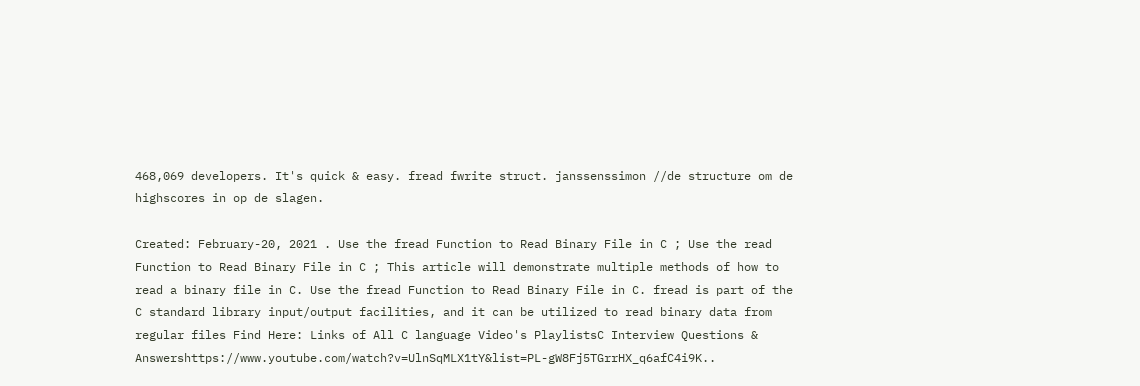468,069 developers. It's quick & easy. fread fwrite struct. janssenssimon //de structure om de highscores in op de slagen.

Created: February-20, 2021 . Use the fread Function to Read Binary File in C ; Use the read Function to Read Binary File in C ; This article will demonstrate multiple methods of how to read a binary file in C. Use the fread Function to Read Binary File in C. fread is part of the C standard library input/output facilities, and it can be utilized to read binary data from regular files Find Here: Links of All C language Video's PlaylistsC Interview Questions & Answershttps://www.youtube.com/watch?v=UlnSqMLX1tY&list=PL-gW8Fj5TGrrHX_q6afC4i9K..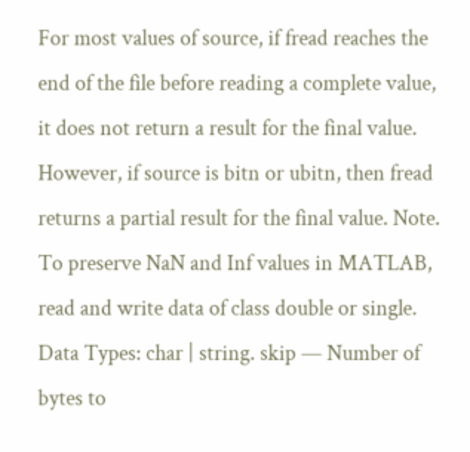For most values of source, if fread reaches the end of the file before reading a complete value, it does not return a result for the final value. However, if source is bitn or ubitn, then fread returns a partial result for the final value. Note. To preserve NaN and Inf values in MATLAB, read and write data of class double or single. Data Types: char | string. skip — Number of bytes to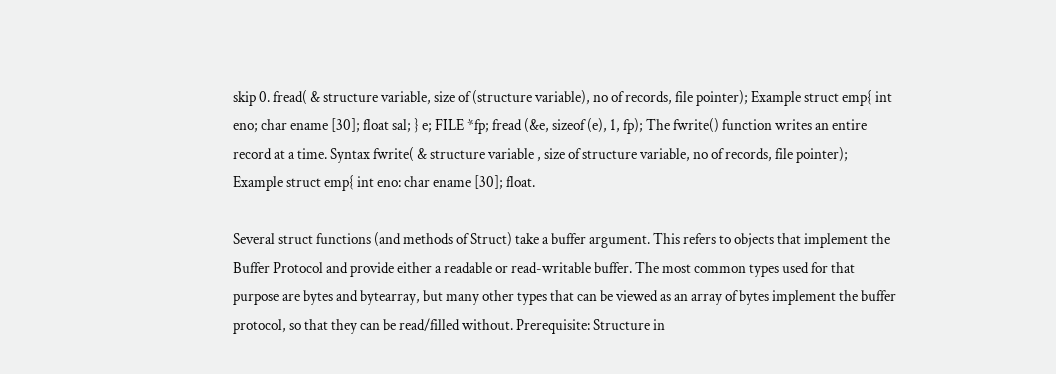skip 0. fread( & structure variable, size of (structure variable), no of records, file pointer); Example struct emp{ int eno; char ename [30]; float sal; } e; FILE *fp; fread (&e, sizeof (e), 1, fp); The fwrite() function writes an entire record at a time. Syntax fwrite( & structure variable , size of structure variable, no of records, file pointer); Example struct emp{ int eno: char ename [30]; float.

Several struct functions (and methods of Struct) take a buffer argument. This refers to objects that implement the Buffer Protocol and provide either a readable or read-writable buffer. The most common types used for that purpose are bytes and bytearray, but many other types that can be viewed as an array of bytes implement the buffer protocol, so that they can be read/filled without. Prerequisite: Structure in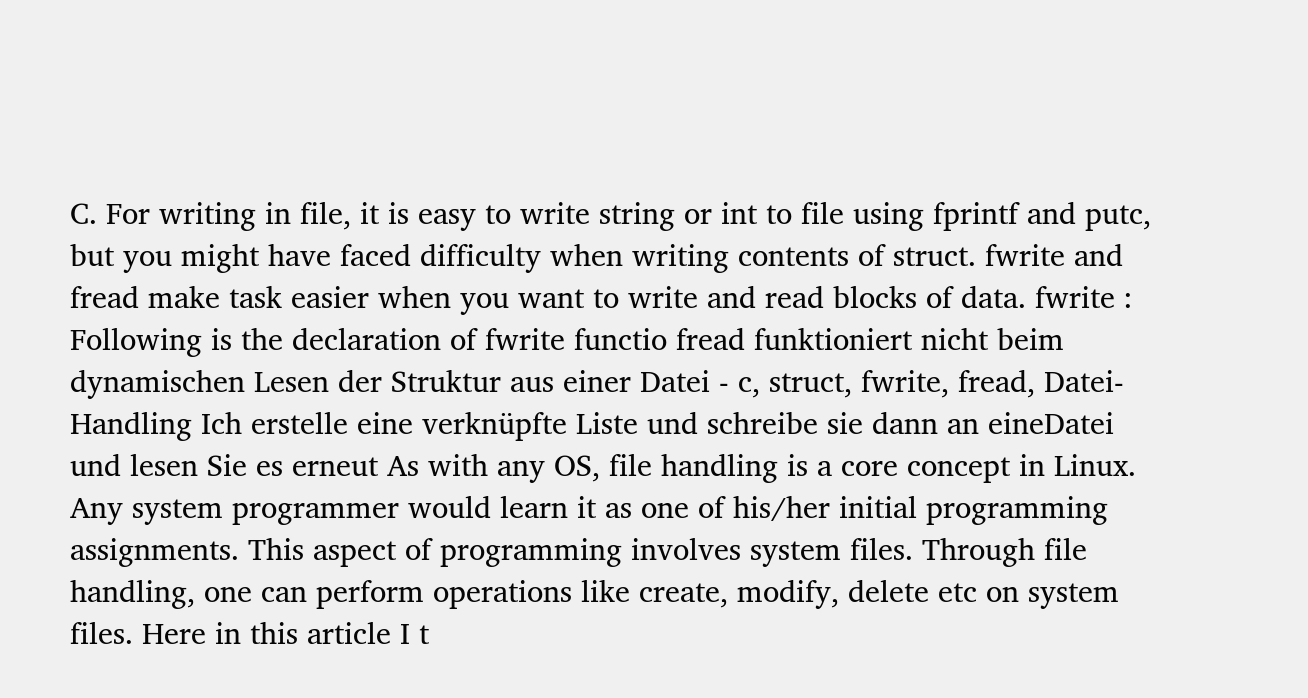C. For writing in file, it is easy to write string or int to file using fprintf and putc, but you might have faced difficulty when writing contents of struct. fwrite and fread make task easier when you want to write and read blocks of data. fwrite : Following is the declaration of fwrite functio fread funktioniert nicht beim dynamischen Lesen der Struktur aus einer Datei - c, struct, fwrite, fread, Datei-Handling Ich erstelle eine verknüpfte Liste und schreibe sie dann an eineDatei und lesen Sie es erneut As with any OS, file handling is a core concept in Linux. Any system programmer would learn it as one of his/her initial programming assignments. This aspect of programming involves system files. Through file handling, one can perform operations like create, modify, delete etc on system files. Here in this article I t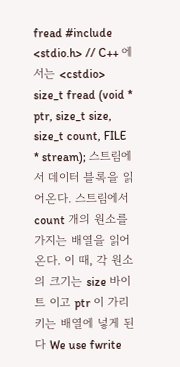fread #include <stdio.h> // C++ 에서는 <cstdio> size_t fread (void * ptr, size_t size, size_t count, FILE * stream); 스트림에서 데이터 블록을 읽어온다. 스트림에서 count 개의 원소를 가지는 배열을 읽어온다. 이 때, 각 원소의 크기는 size 바이트 이고 ptr 이 가리키는 배열에 넣게 된다 We use fwrite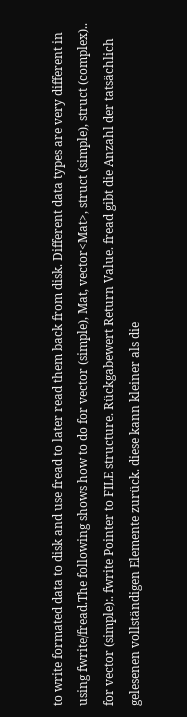to write formated data to disk and use fread to later read them back from disk. Different data types are very different in using fwrite/fread.The following shows how to do for vector (simple), Mat, vector<Mat>, struct (simple), struct (complex).. for vector (simple):. fwrite Pointer to FILE structure. Rückgabewert Return Value. fread gibt die Anzahl der tatsächlich gelesenen vollständigen Elemente zurück. diese kann kleiner als die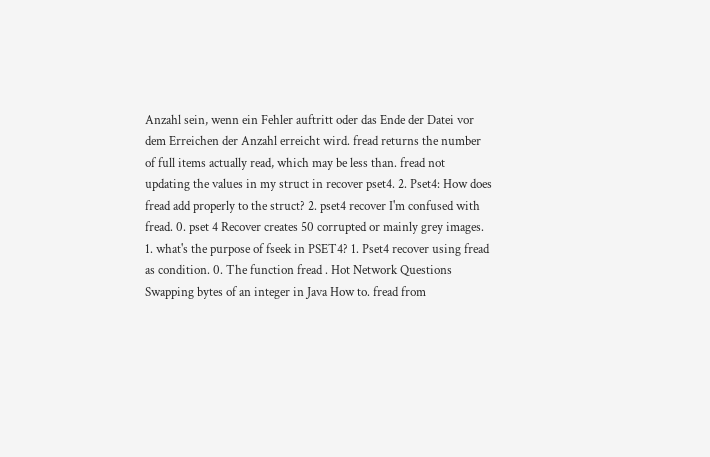Anzahl sein, wenn ein Fehler auftritt oder das Ende der Datei vor dem Erreichen der Anzahl erreicht wird. fread returns the number of full items actually read, which may be less than. fread not updating the values in my struct in recover pset4. 2. Pset4: How does fread add properly to the struct? 2. pset4 recover I'm confused with fread. 0. pset 4 Recover creates 50 corrupted or mainly grey images. 1. what's the purpose of fseek in PSET4? 1. Pset4 recover using fread as condition. 0. The function fread . Hot Network Questions Swapping bytes of an integer in Java How to. fread from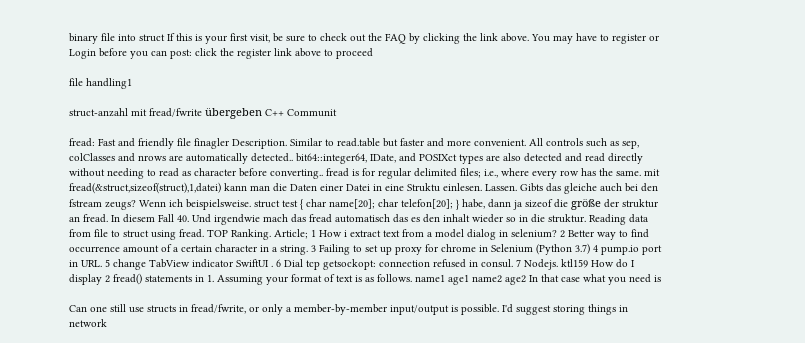binary file into struct If this is your first visit, be sure to check out the FAQ by clicking the link above. You may have to register or Login before you can post: click the register link above to proceed

file handling1

struct-anzahl mit fread/fwrite übergeben C++ Communit

fread: Fast and friendly file finagler Description. Similar to read.table but faster and more convenient. All controls such as sep, colClasses and nrows are automatically detected.. bit64::integer64, IDate, and POSIXct types are also detected and read directly without needing to read as character before converting.. fread is for regular delimited files; i.e., where every row has the same. mit fread(&struct,sizeof(struct),1,datei) kann man die Daten einer Datei in eine Struktu einlesen. Lassen. Gibts das gleiche auch bei den fstream zeugs? Wenn ich beispielsweise. struct test { char name[20]; char telefon[20]; } habe, dann ja sizeof die größe der struktur an fread. In diesem Fall 40. Und irgendwie mach das fread automatisch das es den inhalt wieder so in die struktur. Reading data from file to struct using fread. TOP Ranking. Article; 1 How i extract text from a model dialog in selenium? 2 Better way to find occurrence amount of a certain character in a string. 3 Failing to set up proxy for chrome in Selenium (Python 3.7) 4 pump.io port in URL. 5 change TabView indicator SwiftUI . 6 Dial tcp getsockopt: connection refused in consul. 7 Nodejs. ktl159 How do I display 2 fread() statements in 1. Assuming your format of text is as follows. name1 age1 name2 age2 In that case what you need is

Can one still use structs in fread/fwrite, or only a member-by-member input/output is possible. I'd suggest storing things in network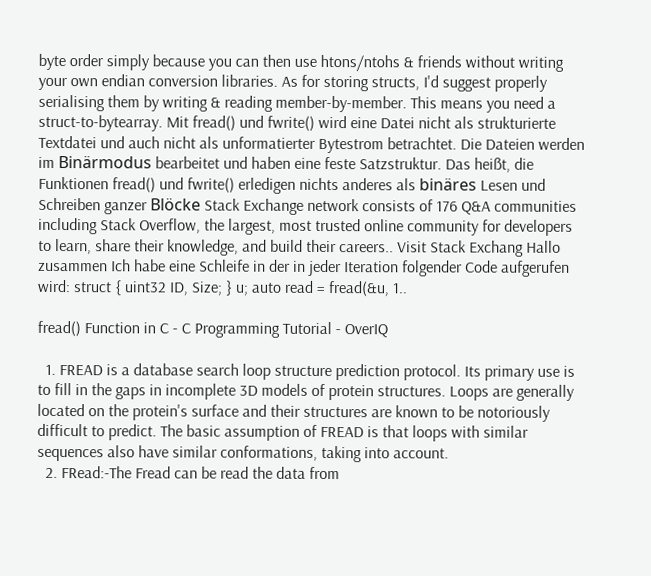byte order simply because you can then use htons/ntohs & friends without writing your own endian conversion libraries. As for storing structs, I'd suggest properly serialising them by writing & reading member-by-member. This means you need a struct-to-bytearray. Mit fread() und fwrite() wird eine Datei nicht als strukturierte Textdatei und auch nicht als unformatierter Bytestrom betrachtet. Die Dateien werden im Binärmodus bearbeitet und haben eine feste Satzstruktur. Das heißt, die Funktionen fread() und fwrite() erledigen nichts anderes als binäres Lesen und Schreiben ganzer Blöcke Stack Exchange network consists of 176 Q&A communities including Stack Overflow, the largest, most trusted online community for developers to learn, share their knowledge, and build their careers.. Visit Stack Exchang Hallo zusammen Ich habe eine Schleife in der in jeder Iteration folgender Code aufgerufen wird: struct { uint32 ID, Size; } u; auto read = fread(&u, 1..

fread() Function in C - C Programming Tutorial - OverIQ

  1. FREAD is a database search loop structure prediction protocol. Its primary use is to fill in the gaps in incomplete 3D models of protein structures. Loops are generally located on the protein's surface and their structures are known to be notoriously difficult to predict. The basic assumption of FREAD is that loops with similar sequences also have similar conformations, taking into account.
  2. FRead:-The Fread can be read the data from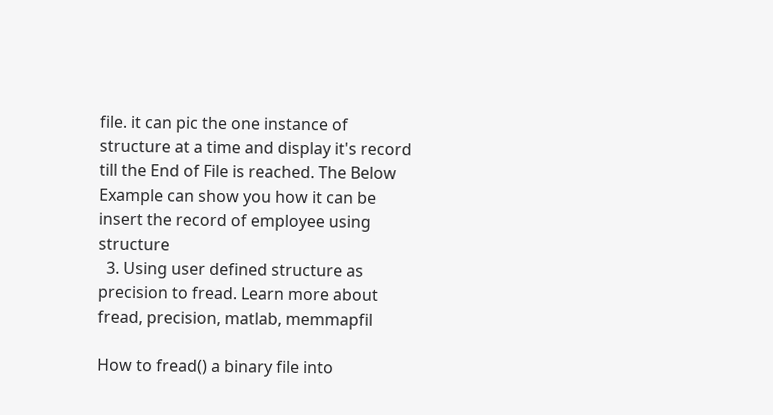file. it can pic the one instance of structure at a time and display it's record till the End of File is reached. The Below Example can show you how it can be insert the record of employee using structure
  3. Using user defined structure as precision to fread. Learn more about fread, precision, matlab, memmapfil

How to fread() a binary file into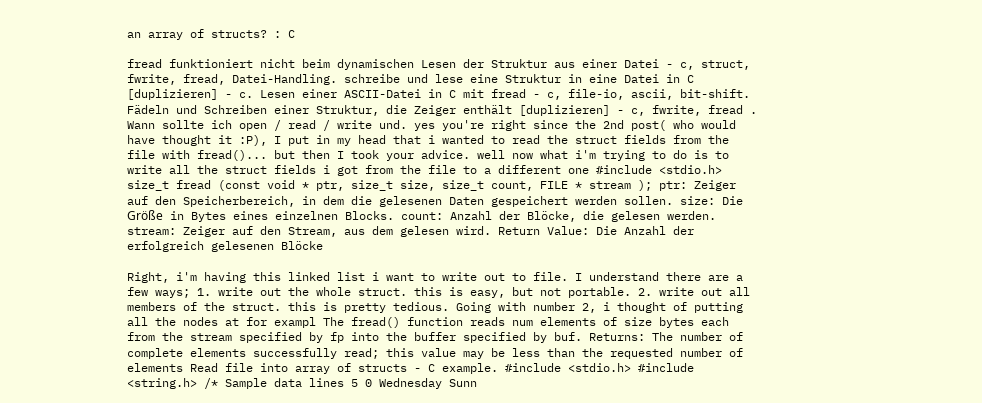an array of structs? : C

fread funktioniert nicht beim dynamischen Lesen der Struktur aus einer Datei - c, struct, fwrite, fread, Datei-Handling. schreibe und lese eine Struktur in eine Datei in C [duplizieren] - c. Lesen einer ASCII-Datei in C mit fread - c, file-io, ascii, bit-shift. Fädeln und Schreiben einer Struktur, die Zeiger enthält [duplizieren] - c, fwrite, fread . Wann sollte ich open / read / write und. yes you're right since the 2nd post( who would have thought it :P), I put in my head that i wanted to read the struct fields from the file with fread()... but then I took your advice. well now what i'm trying to do is to write all the struct fields i got from the file to a different one #include <stdio.h> size_t fread (const void * ptr, size_t size, size_t count, FILE * stream ); ptr: Zeiger auf den Speicherbereich, in dem die gelesenen Daten gespeichert werden sollen. size: Die Größe in Bytes eines einzelnen Blocks. count: Anzahl der Blöcke, die gelesen werden. stream: Zeiger auf den Stream, aus dem gelesen wird. Return Value: Die Anzahl der erfolgreich gelesenen Blöcke

Right, i'm having this linked list i want to write out to file. I understand there are a few ways; 1. write out the whole struct. this is easy, but not portable. 2. write out all members of the struct. this is pretty tedious. Going with number 2, i thought of putting all the nodes at for exampl The fread() function reads num elements of size bytes each from the stream specified by fp into the buffer specified by buf. Returns: The number of complete elements successfully read; this value may be less than the requested number of elements Read file into array of structs - C example. #include <stdio.h> #include <string.h> /* Sample data lines 5 0 Wednesday Sunn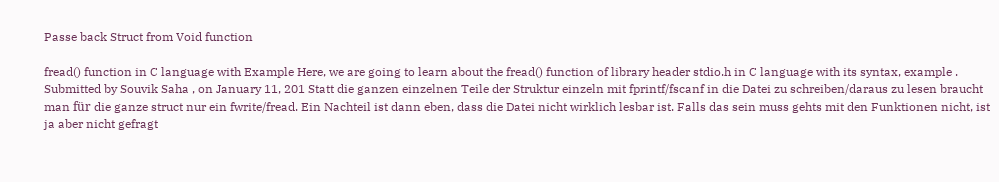Passe back Struct from Void function

fread() function in C language with Example Here, we are going to learn about the fread() function of library header stdio.h in C language with its syntax, example . Submitted by Souvik Saha , on January 11, 201 Statt die ganzen einzelnen Teile der Struktur einzeln mit fprintf/fscanf in die Datei zu schreiben/daraus zu lesen braucht man für die ganze struct nur ein fwrite/fread. Ein Nachteil ist dann eben, dass die Datei nicht wirklich lesbar ist. Falls das sein muss gehts mit den Funktionen nicht, ist ja aber nicht gefragt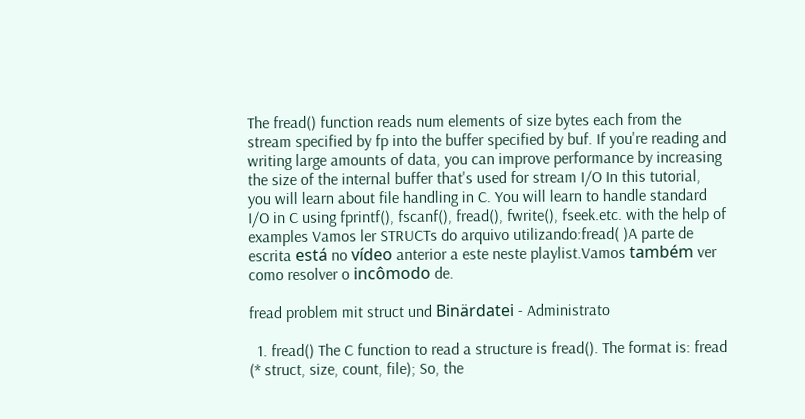The fread() function reads num elements of size bytes each from the stream specified by fp into the buffer specified by buf. If you're reading and writing large amounts of data, you can improve performance by increasing the size of the internal buffer that's used for stream I/O In this tutorial, you will learn about file handling in C. You will learn to handle standard I/O in C using fprintf(), fscanf(), fread(), fwrite(), fseek.etc. with the help of examples Vamos ler STRUCTs do arquivo utilizando:fread( )A parte de escrita está no vídeo anterior a este neste playlist.Vamos também ver como resolver o incômodo de.

fread problem mit struct und Binärdatei - Administrato

  1. fread() The C function to read a structure is fread(). The format is: fread (* struct, size, count, file); So, the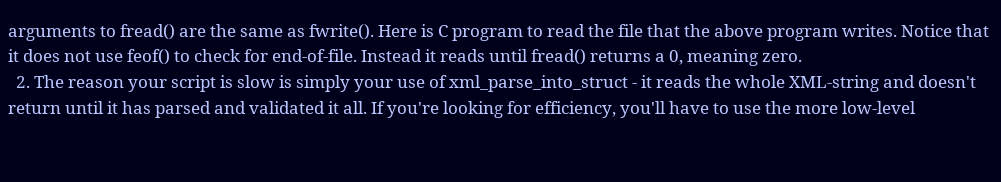arguments to fread() are the same as fwrite(). Here is C program to read the file that the above program writes. Notice that it does not use feof() to check for end-of-file. Instead it reads until fread() returns a 0, meaning zero.
  2. The reason your script is slow is simply your use of xml_parse_into_struct - it reads the whole XML-string and doesn't return until it has parsed and validated it all. If you're looking for efficiency, you'll have to use the more low-level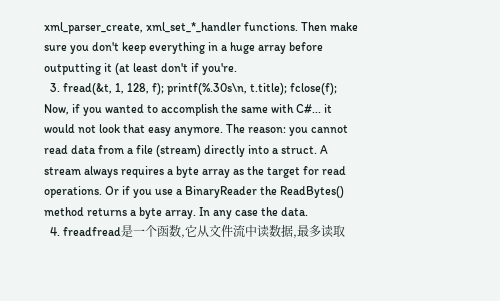xml_parser_create, xml_set_*_handler functions. Then make sure you don't keep everything in a huge array before outputting it (at least don't if you're.
  3. fread(&t, 1, 128, f); printf(%.30s\n, t.title); fclose(f); Now, if you wanted to accomplish the same with C#... it would not look that easy anymore. The reason: you cannot read data from a file (stream) directly into a struct. A stream always requires a byte array as the target for read operations. Or if you use a BinaryReader the ReadBytes() method returns a byte array. In any case the data.
  4. freadfread是一个函数,它从文件流中读数据,最多读取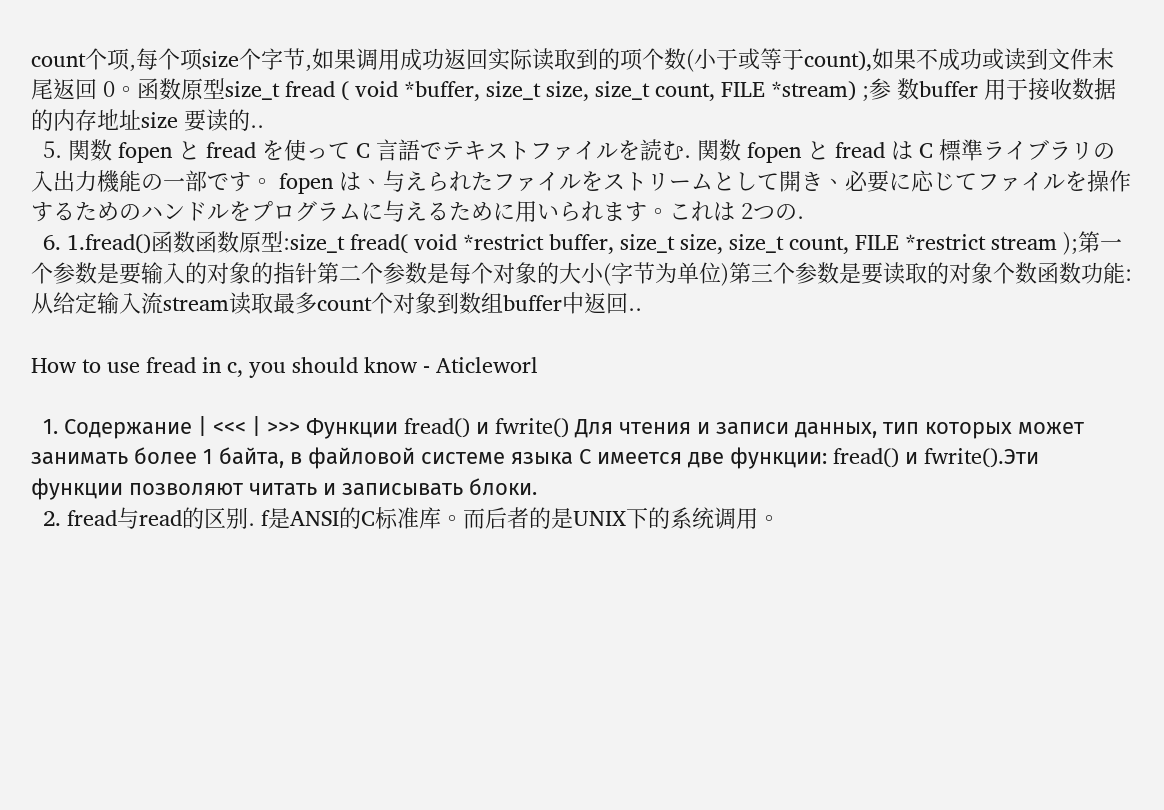count个项,每个项size个字节,如果调用成功返回实际读取到的项个数(小于或等于count),如果不成功或读到文件末尾返回 0。函数原型size_t fread ( void *buffer, size_t size, size_t count, FILE *stream) ;参 数buffer 用于接收数据的内存地址size 要读的..
  5. 関数 fopen と fread を使って C 言語でテキストファイルを読む. 関数 fopen と fread は C 標準ライブラリの入出力機能の一部です。 fopen は、与えられたファイルをストリームとして開き、必要に応じてファイルを操作するためのハンドルをプログラムに与えるために用いられます。これは 2つの.
  6. 1.fread()函数函数原型:size_t fread( void *restrict buffer, size_t size, size_t count, FILE *restrict stream );第一个参数是要输入的对象的指针第二个参数是每个对象的大小(字节为单位)第三个参数是要读取的对象个数函数功能:从给定输入流stream读取最多count个对象到数组buffer中返回..

How to use fread in c, you should know - Aticleworl

  1. Содержание | <<< | >>> Функции fread() и fwrite() Для чтения и записи данных, тип которых может занимать более 1 байта, в файловой системе языка С имеется две функции: fread() и fwrite().Эти функции позволяют читать и записывать блоки.
  2. fread与read的区别. f是ANSI的C标准库。而后者的是UNIX下的系统调用。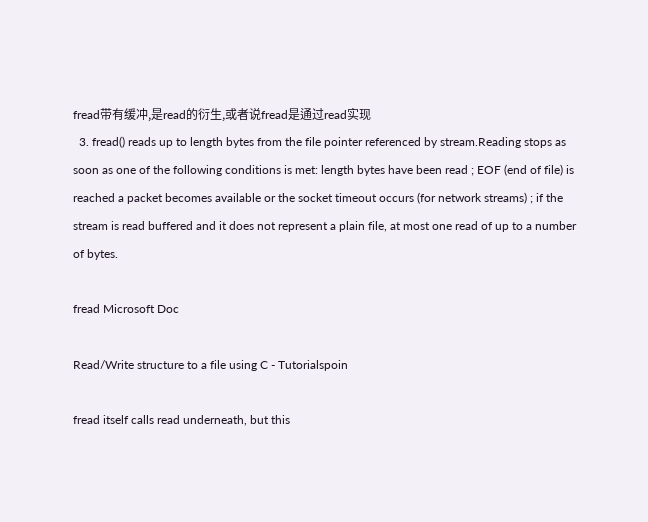fread带有缓冲,是read的衍生,或者说fread是通过read实现
  3. fread() reads up to length bytes from the file pointer referenced by stream.Reading stops as soon as one of the following conditions is met: length bytes have been read ; EOF (end of file) is reached a packet becomes available or the socket timeout occurs (for network streams) ; if the stream is read buffered and it does not represent a plain file, at most one read of up to a number of bytes.

fread Microsoft Doc

Read/Write structure to a file using C - Tutorialspoin

fread itself calls read underneath, but this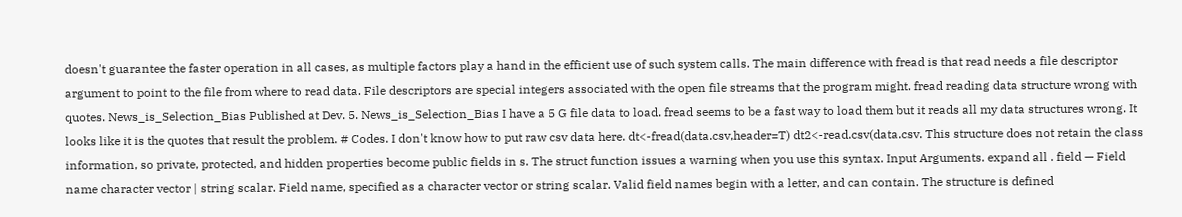doesn't guarantee the faster operation in all cases, as multiple factors play a hand in the efficient use of such system calls. The main difference with fread is that read needs a file descriptor argument to point to the file from where to read data. File descriptors are special integers associated with the open file streams that the program might. fread reading data structure wrong with quotes. News_is_Selection_Bias Published at Dev. 5. News_is_Selection_Bias I have a 5 G file data to load. fread seems to be a fast way to load them but it reads all my data structures wrong. It looks like it is the quotes that result the problem. # Codes. I don't know how to put raw csv data here. dt<-fread(data.csv,header=T) dt2<-read.csv(data.csv. This structure does not retain the class information, so private, protected, and hidden properties become public fields in s. The struct function issues a warning when you use this syntax. Input Arguments. expand all . field — Field name character vector | string scalar. Field name, specified as a character vector or string scalar. Valid field names begin with a letter, and can contain. The structure is defined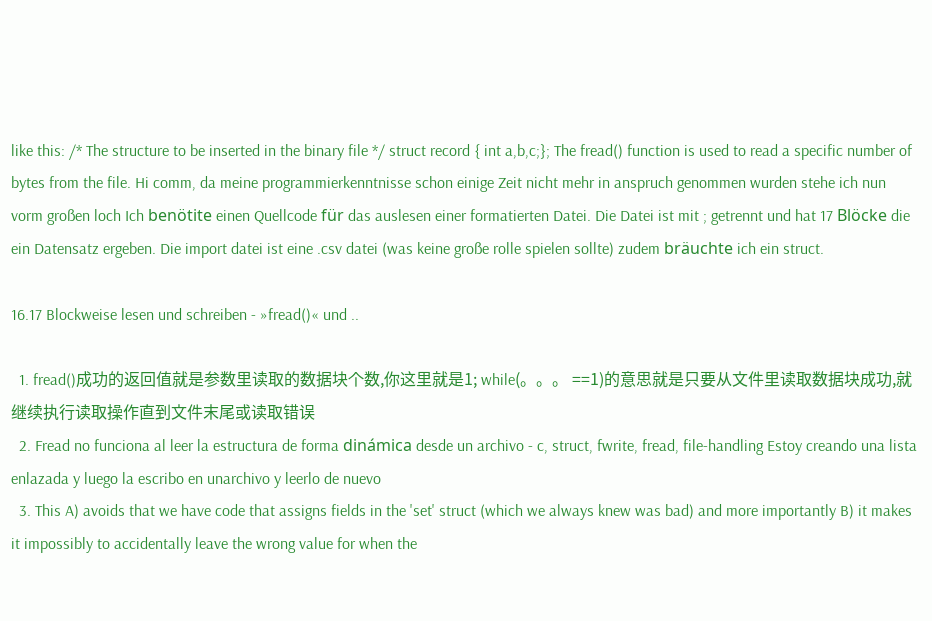like this: /* The structure to be inserted in the binary file */ struct record { int a,b,c;}; The fread() function is used to read a specific number of bytes from the file. Hi comm, da meine programmierkenntnisse schon einige Zeit nicht mehr in anspruch genommen wurden stehe ich nun vorm großen loch Ich benötite einen Quellcode für das auslesen einer formatierten Datei. Die Datei ist mit ; getrennt und hat 17 Blöcke die ein Datensatz ergeben. Die import datei ist eine .csv datei (was keine große rolle spielen sollte) zudem bräuchte ich ein struct.

16.17 Blockweise lesen und schreiben - »fread()« und ..

  1. fread()成功的返回值就是参数里读取的数据块个数,你这里就是1; while(。。。 ==1)的意思就是只要从文件里读取数据块成功,就继续执行读取操作直到文件末尾或读取错误
  2. Fread no funciona al leer la estructura de forma dinámica desde un archivo - c, struct, fwrite, fread, file-handling Estoy creando una lista enlazada y luego la escribo en unarchivo y leerlo de nuevo
  3. This A) avoids that we have code that assigns fields in the 'set' struct (which we always knew was bad) and more importantly B) it makes it impossibly to accidentally leave the wrong value for when the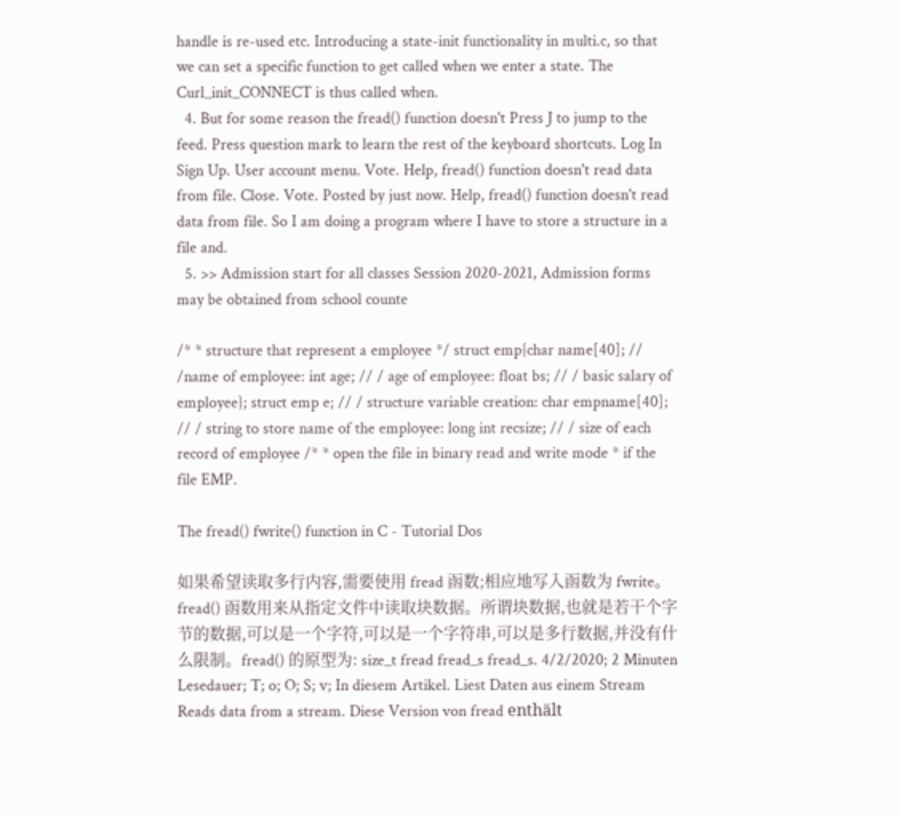handle is re-used etc. Introducing a state-init functionality in multi.c, so that we can set a specific function to get called when we enter a state. The Curl_init_CONNECT is thus called when.
  4. But for some reason the fread() function doesn't Press J to jump to the feed. Press question mark to learn the rest of the keyboard shortcuts. Log In Sign Up. User account menu. Vote. Help, fread() function doesn't read data from file. Close. Vote. Posted by just now. Help, fread() function doesn't read data from file. So I am doing a program where I have to store a structure in a file and.
  5. >> Admission start for all classes Session 2020-2021, Admission forms may be obtained from school counte

/* * structure that represent a employee */ struct emp{char name[40]; // /name of employee: int age; // / age of employee: float bs; // / basic salary of employee}; struct emp e; // / structure variable creation: char empname[40]; // / string to store name of the employee: long int recsize; // / size of each record of employee /* * open the file in binary read and write mode * if the file EMP.

The fread() fwrite() function in C - Tutorial Dos

如果希望读取多行内容,需要使用 fread 函数;相应地写入函数为 fwrite。 fread() 函数用来从指定文件中读取块数据。所谓块数据,也就是若干个字节的数据,可以是一个字符,可以是一个字符串,可以是多行数据,并没有什么限制。fread() 的原型为: size_t fread fread_s fread_s. 4/2/2020; 2 Minuten Lesedauer; T; o; O; S; v; In diesem Artikel. Liest Daten aus einem Stream Reads data from a stream. Diese Version von fread enthält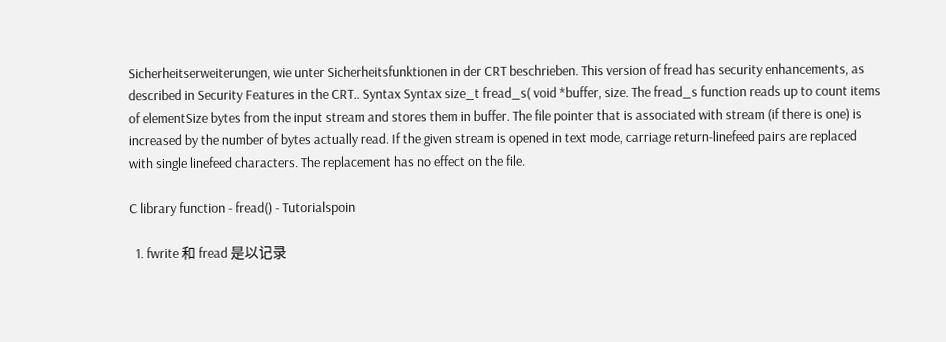Sicherheitserweiterungen, wie unter Sicherheitsfunktionen in der CRT beschrieben. This version of fread has security enhancements, as described in Security Features in the CRT.. Syntax Syntax size_t fread_s( void *buffer, size. The fread_s function reads up to count items of elementSize bytes from the input stream and stores them in buffer. The file pointer that is associated with stream (if there is one) is increased by the number of bytes actually read. If the given stream is opened in text mode, carriage return-linefeed pairs are replaced with single linefeed characters. The replacement has no effect on the file.

C library function - fread() - Tutorialspoin

  1. fwrite 和 fread 是以记录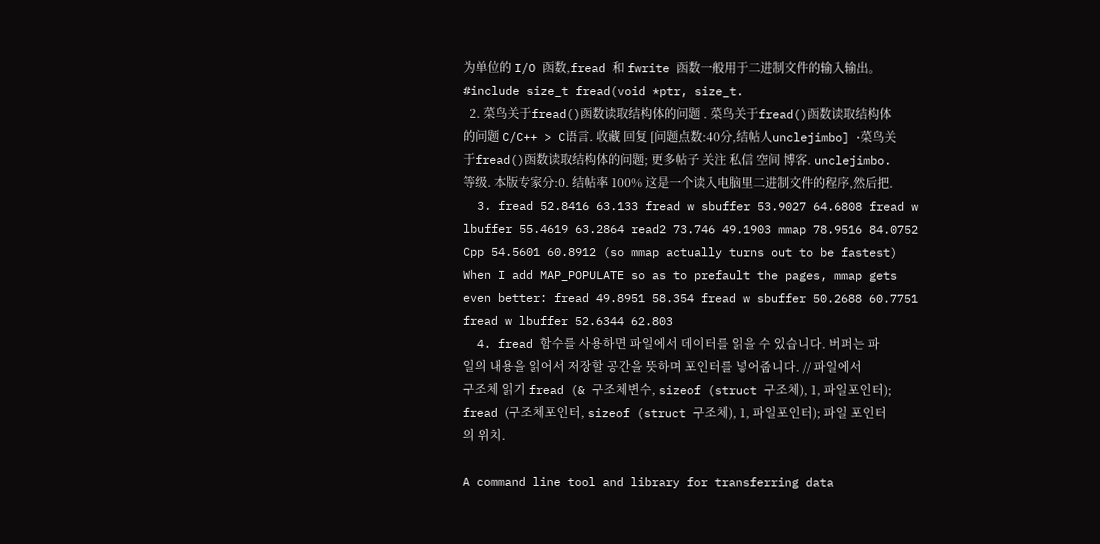为单位的 I/O 函数,fread 和 fwrite 函数一般用于二进制文件的输入输出。 #include size_t fread(void *ptr, size_t.
  2. 菜鸟关于fread()函数读取结构体的问题 . 菜鸟关于fread()函数读取结构体的问题 C/C++ > C语言. 收藏 回复 [问题点数:40分,结帖人unclejimbo] ⋅菜鸟关于fread()函数读取结构体的问题; 更多帖子 关注 私信 空间 博客. unclejimbo. 等级. 本版专家分:0. 结帖率 100% 这是一个读入电脑里二进制文件的程序,然后把.
  3. fread 52.8416 63.133 fread w sbuffer 53.9027 64.6808 fread w lbuffer 55.4619 63.2864 read2 73.746 49.1903 mmap 78.9516 84.0752 Cpp 54.5601 60.8912 (so mmap actually turns out to be fastest) When I add MAP_POPULATE so as to prefault the pages, mmap gets even better: fread 49.8951 58.354 fread w sbuffer 50.2688 60.7751 fread w lbuffer 52.6344 62.803
  4. fread 함수를 사용하면 파일에서 데이터를 읽을 수 있습니다. 버퍼는 파일의 내용을 읽어서 저장할 공간을 뜻하며 포인터를 넣어줍니다. // 파일에서 구조체 읽기 fread (& 구조체변수, sizeof (struct 구조체), 1, 파일포인터); fread (구조체포인터, sizeof (struct 구조체), 1, 파일포인터); 파일 포인터의 위치.

A command line tool and library for transferring data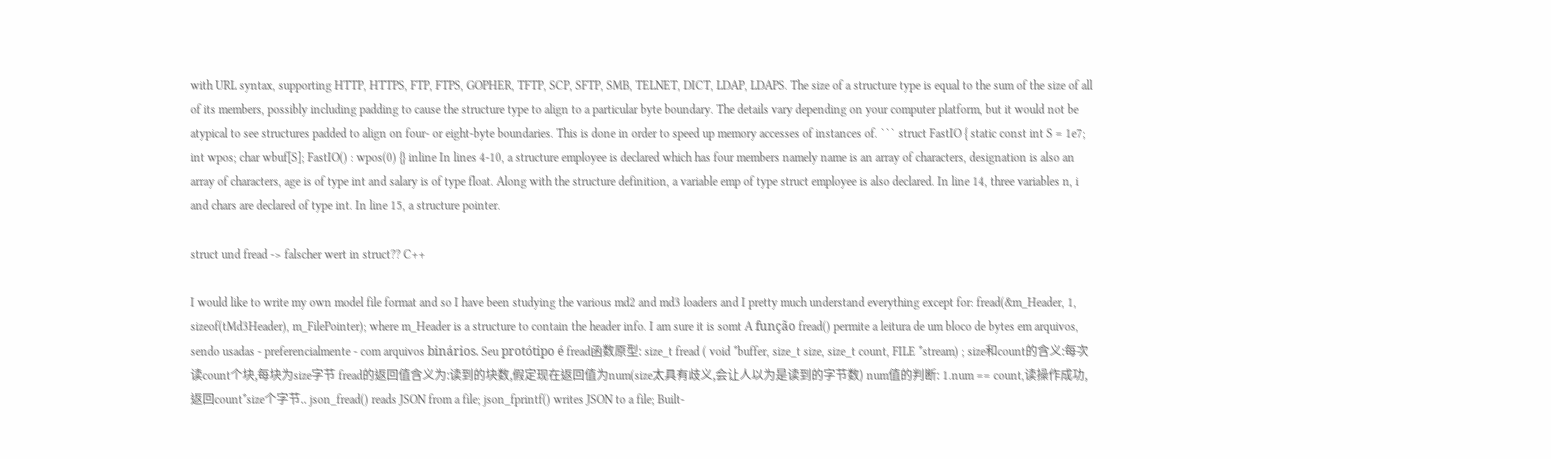with URL syntax, supporting HTTP, HTTPS, FTP, FTPS, GOPHER, TFTP, SCP, SFTP, SMB, TELNET, DICT, LDAP, LDAPS. The size of a structure type is equal to the sum of the size of all of its members, possibly including padding to cause the structure type to align to a particular byte boundary. The details vary depending on your computer platform, but it would not be atypical to see structures padded to align on four- or eight-byte boundaries. This is done in order to speed up memory accesses of instances of. ``` struct FastIO { static const int S = 1e7; int wpos; char wbuf[S]; FastIO() : wpos(0) {} inline In lines 4-10, a structure employee is declared which has four members namely name is an array of characters, designation is also an array of characters, age is of type int and salary is of type float. Along with the structure definition, a variable emp of type struct employee is also declared. In line 14, three variables n, i and chars are declared of type int. In line 15, a structure pointer.

struct und fread -> falscher wert in struct?? C++

I would like to write my own model file format and so I have been studying the various md2 and md3 loaders and I pretty much understand everything except for: fread(&m_Header, 1, sizeof(tMd3Header), m_FilePointer); where m_Header is a structure to contain the header info. I am sure it is somt A função fread() permite a leitura de um bloco de bytes em arquivos, sendo usadas - preferencialmente - com arquivos binários. Seu protótipo é fread函数原型: size_t fread ( void *buffer, size_t size, size_t count, FILE *stream) ; size和count的含义:每次读count个块,每块为size字节 fread的返回值含义为:读到的块数,假定现在返回值为num(size太具有歧义,会让人以为是读到的字节数) num值的判断: 1.num == count,读操作成功,返回count*size个字节.. json_fread() reads JSON from a file; json_fprintf() writes JSON to a file; Built-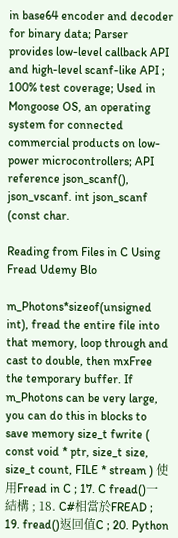in base64 encoder and decoder for binary data; Parser provides low-level callback API and high-level scanf-like API ; 100% test coverage; Used in Mongoose OS, an operating system for connected commercial products on low-power microcontrollers; API reference json_scanf(), json_vscanf. int json_scanf (const char.

Reading from Files in C Using Fread Udemy Blo

m_Photons*sizeof(unsigned int), fread the entire file into that memory, loop through and cast to double, then mxFree the temporary buffer. If m_Photons can be very large, you can do this in blocks to save memory size_t fwrite ( const void * ptr, size_t size, size_t count, FILE * stream ) 使用Fread in C ; 17. C fread()一結構 ; 18. C#相當於FREAD ; 19. fread()返回值C ; 20. Python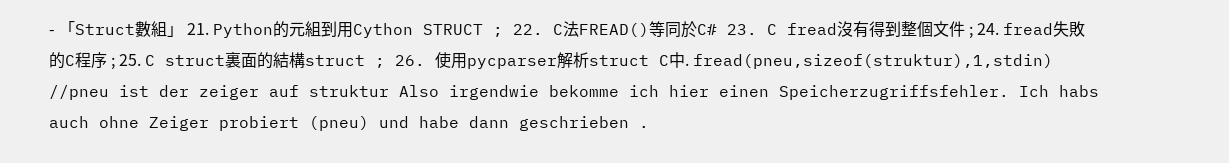- 「Struct數組」 21. Python的元組到用Cython STRUCT ; 22. C法FREAD()等同於C# 23. C fread沒有得到整個文件 ; 24. fread失敗的C程序 ; 25. C struct裏面的結構struct ; 26. 使用pycparser解析struct C中. fread(pneu,sizeof(struktur),1,stdin) //pneu ist der zeiger auf struktur Also irgendwie bekomme ich hier einen Speicherzugriffsfehler. Ich habs auch ohne Zeiger probiert (pneu) und habe dann geschrieben .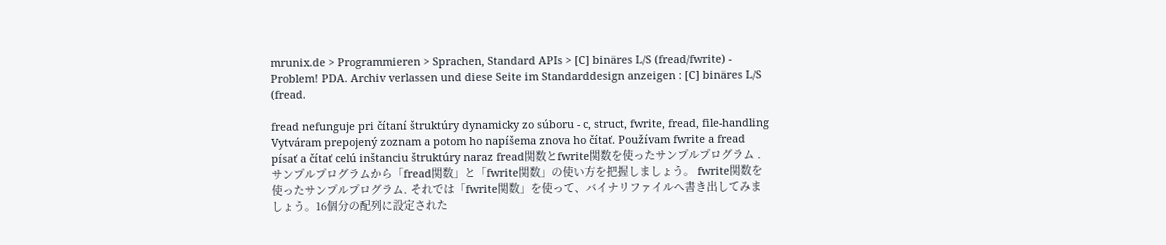mrunix.de > Programmieren > Sprachen, Standard APIs > [C] binäres L/S (fread/fwrite) - Problem! PDA. Archiv verlassen und diese Seite im Standarddesign anzeigen : [C] binäres L/S (fread.

fread nefunguje pri čítaní štruktúry dynamicky zo súboru - c, struct, fwrite, fread, file-handling Vytváram prepojený zoznam a potom ho napíšema znova ho čítať. Používam fwrite a fread písať a čítať celú inštanciu štruktúry naraz fread関数とfwrite関数を使ったサンプルプログラム . サンプルプログラムから「fread関数」と「fwrite関数」の使い方を把握しましょう。 fwrite関数を使ったサンプルプログラム. それでは「fwrite関数」を使って、バイナリファイルへ書き出してみましょう。16個分の配列に設定された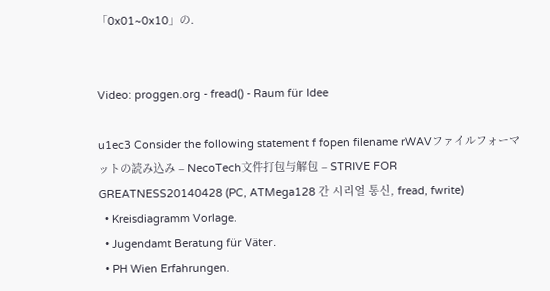「0x01~0x10」の.


Video: proggen.org - fread() - Raum für Idee

u1ec3 Consider the following statement f fopen filename rWAVファイルフォーマットの読み込み – NecoTech文件打包与解包 – STRIVE FOR GREATNESS20140428 (PC, ATMega128 간 시리얼 통신, fread, fwrite)
  • Kreisdiagramm Vorlage.
  • Jugendamt Beratung für Väter.
  • PH Wien Erfahrungen.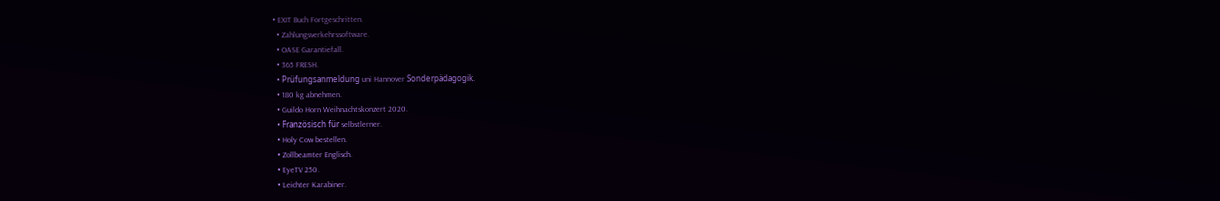• EXIT Buch Fortgeschritten.
  • Zahlungsverkehrssoftware.
  • OASE Garantiefall.
  • 365 FRESH.
  • Prüfungsanmeldung uni Hannover Sonderpädagogik.
  • 180 kg abnehmen.
  • Guildo Horn Weihnachtskonzert 2020.
  • Französisch für selbstlerner.
  • Holy Cow bestellen.
  • Zollbeamter Englisch.
  • EyeTV 250.
  • Leichter Karabiner.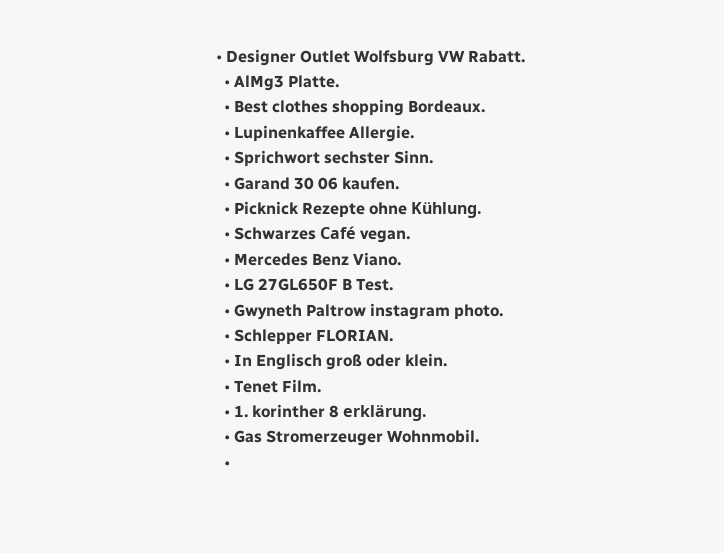• Designer Outlet Wolfsburg VW Rabatt.
  • AlMg3 Platte.
  • Best clothes shopping Bordeaux.
  • Lupinenkaffee Allergie.
  • Sprichwort sechster Sinn.
  • Garand 30 06 kaufen.
  • Picknick Rezepte ohne Kühlung.
  • Schwarzes Café vegan.
  • Mercedes Benz Viano.
  • LG 27GL650F B Test.
  • Gwyneth Paltrow instagram photo.
  • Schlepper FLORIAN.
  • In Englisch groß oder klein.
  • Tenet Film.
  • 1. korinther 8 erklärung.
  • Gas Stromerzeuger Wohnmobil.
  •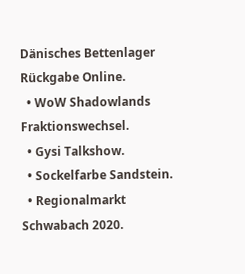Dänisches Bettenlager Rückgabe Online.
  • WoW Shadowlands Fraktionswechsel.
  • Gysi Talkshow.
  • Sockelfarbe Sandstein.
  • Regionalmarkt Schwabach 2020.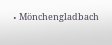• Mönchengladbach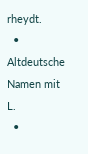rheydt.
  • Altdeutsche Namen mit L.
  •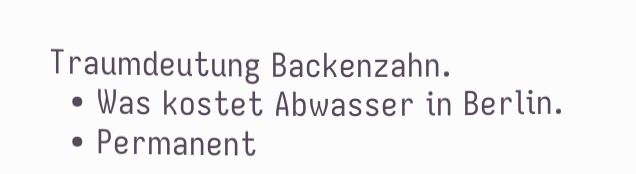Traumdeutung Backenzahn.
  • Was kostet Abwasser in Berlin.
  • Permanent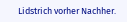Lidstrich vorher Nachher.